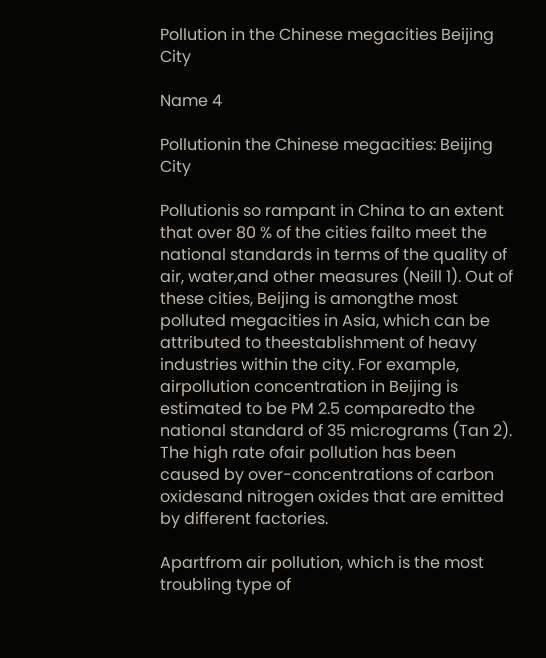Pollution in the Chinese megacities Beijing City

Name 4

Pollutionin the Chinese megacities: Beijing City

Pollutionis so rampant in China to an extent that over 80 % of the cities failto meet the national standards in terms of the quality of air, water,and other measures (Neill 1). Out of these cities, Beijing is amongthe most polluted megacities in Asia, which can be attributed to theestablishment of heavy industries within the city. For example, airpollution concentration in Beijing is estimated to be PM 2.5 comparedto the national standard of 35 micrograms (Tan 2). The high rate ofair pollution has been caused by over-concentrations of carbon oxidesand nitrogen oxides that are emitted by different factories.

Apartfrom air pollution, which is the most troubling type of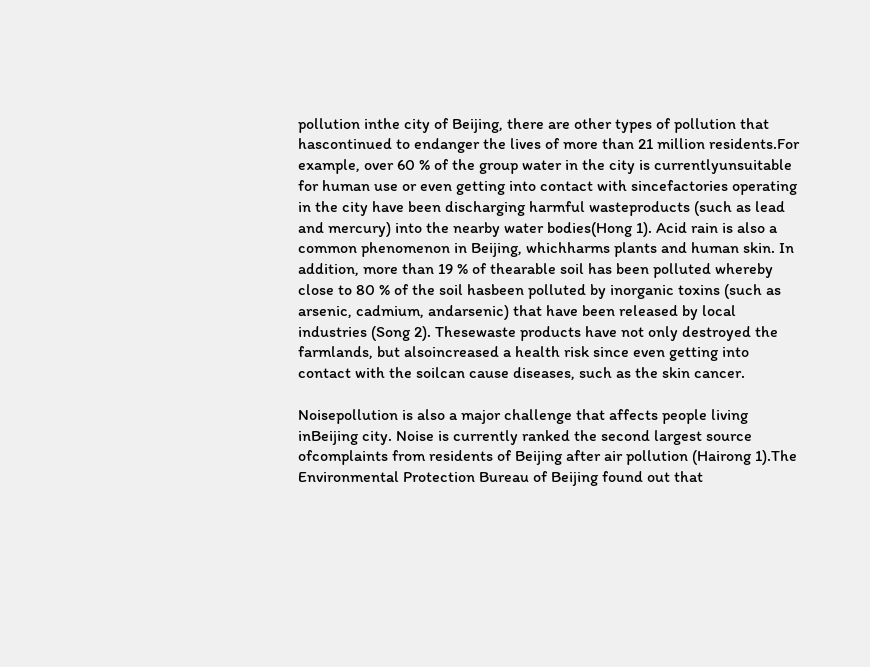pollution inthe city of Beijing, there are other types of pollution that hascontinued to endanger the lives of more than 21 million residents.For example, over 60 % of the group water in the city is currentlyunsuitable for human use or even getting into contact with sincefactories operating in the city have been discharging harmful wasteproducts (such as lead and mercury) into the nearby water bodies(Hong 1). Acid rain is also a common phenomenon in Beijing, whichharms plants and human skin. In addition, more than 19 % of thearable soil has been polluted whereby close to 80 % of the soil hasbeen polluted by inorganic toxins (such as arsenic, cadmium, andarsenic) that have been released by local industries (Song 2). Thesewaste products have not only destroyed the farmlands, but alsoincreased a health risk since even getting into contact with the soilcan cause diseases, such as the skin cancer.

Noisepollution is also a major challenge that affects people living inBeijing city. Noise is currently ranked the second largest source ofcomplaints from residents of Beijing after air pollution (Hairong 1).The Environmental Protection Bureau of Beijing found out that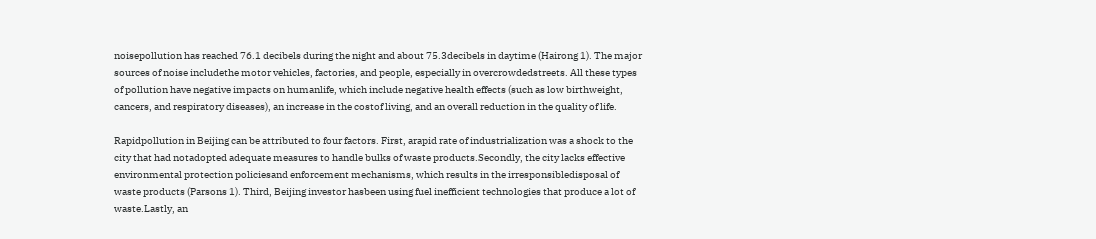noisepollution has reached 76.1 decibels during the night and about 75.3decibels in daytime (Hairong 1). The major sources of noise includethe motor vehicles, factories, and people, especially in overcrowdedstreets. All these types of pollution have negative impacts on humanlife, which include negative health effects (such as low birthweight, cancers, and respiratory diseases), an increase in the costof living, and an overall reduction in the quality of life.

Rapidpollution in Beijing can be attributed to four factors. First, arapid rate of industrialization was a shock to the city that had notadopted adequate measures to handle bulks of waste products.Secondly, the city lacks effective environmental protection policiesand enforcement mechanisms, which results in the irresponsibledisposal of waste products (Parsons 1). Third, Beijing investor hasbeen using fuel inefficient technologies that produce a lot of waste.Lastly, an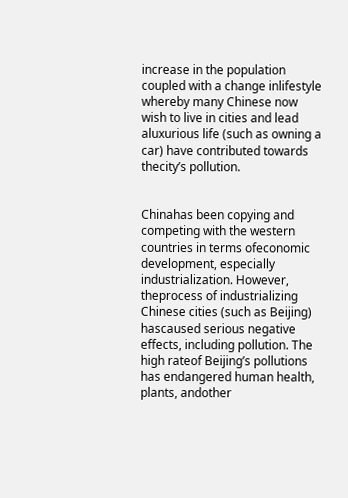increase in the population coupled with a change inlifestyle whereby many Chinese now wish to live in cities and lead aluxurious life (such as owning a car) have contributed towards thecity’s pollution.


Chinahas been copying and competing with the western countries in terms ofeconomic development, especially industrialization. However, theprocess of industrializing Chinese cities (such as Beijing) hascaused serious negative effects, including pollution. The high rateof Beijing’s pollutions has endangered human health, plants, andother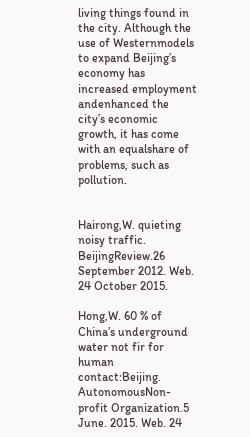living things found in the city. Although the use of Westernmodels to expand Beijing’s economy has increased employment andenhanced the city’s economic growth, it has come with an equalshare of problems, such as pollution.


Hairong,W. quieting noisy traffic. BeijingReview.26 September 2012. Web. 24 October 2015.

Hong,W. 60 % of China’s underground water not fir for human contact:Beijing. AutonomousNon-profit Organization.5 June. 2015. Web. 24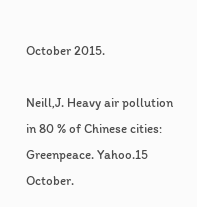October 2015.

Neill,J. Heavy air pollution in 80 % of Chinese cities: Greenpeace. Yahoo.15 October.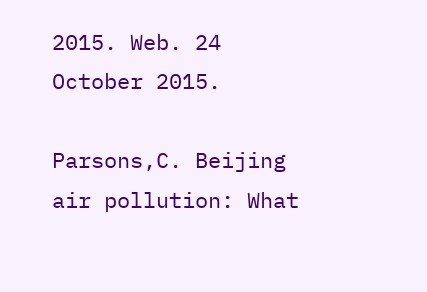2015. Web. 24 October 2015.

Parsons,C. Beijing air pollution: What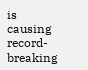is causing record-breaking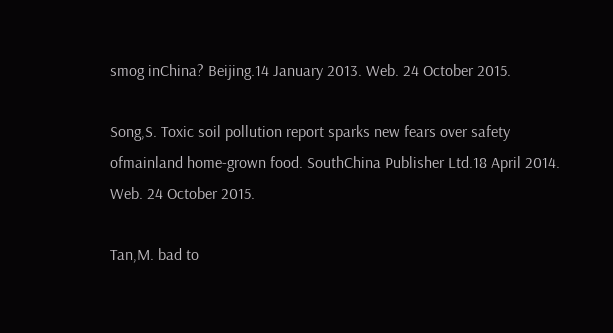smog inChina? Beijing.14 January 2013. Web. 24 October 2015.

Song,S. Toxic soil pollution report sparks new fears over safety ofmainland home-grown food. SouthChina Publisher Ltd.18 April 2014. Web. 24 October 2015.

Tan,M. bad to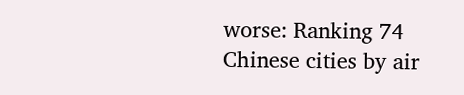worse: Ranking 74 Chinese cities by air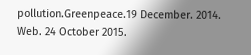pollution.Greenpeace.19 December. 2014. Web. 24 October 2015.